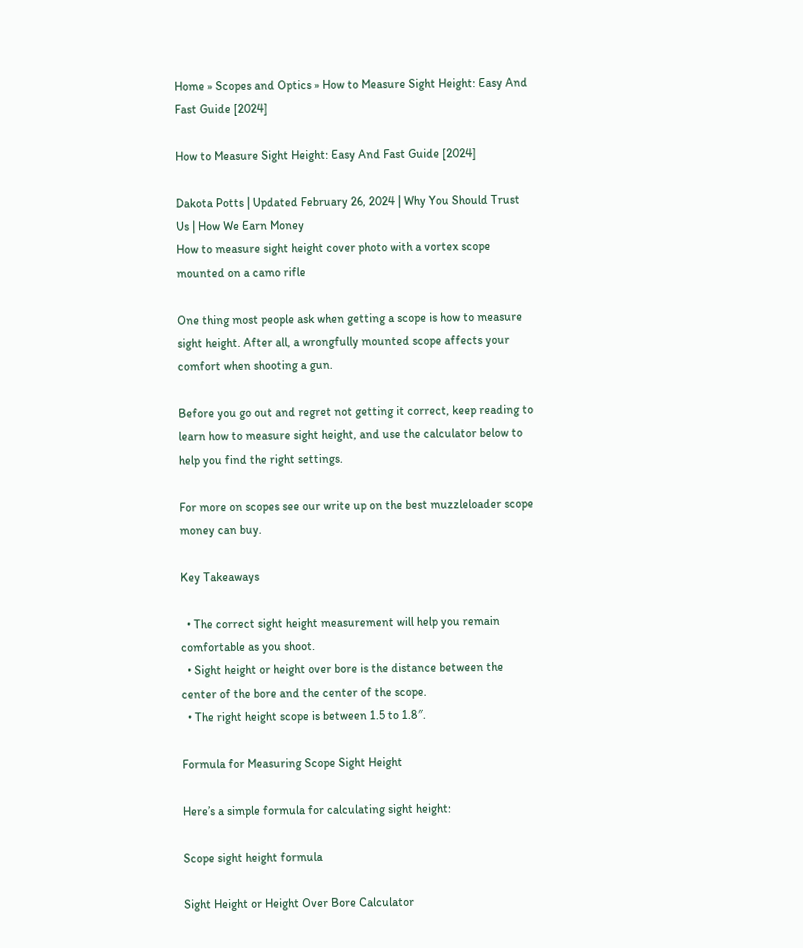Home » Scopes and Optics » How to Measure Sight Height: Easy And Fast Guide [2024]

How to Measure Sight Height: Easy And Fast Guide [2024]

Dakota Potts | Updated February 26, 2024 | Why You Should Trust Us | How We Earn Money
How to measure sight height cover photo with a vortex scope mounted on a camo rifle

One thing most people ask when getting a scope is how to measure sight height. After all, a wrongfully mounted scope affects your comfort when shooting a gun.

Before you go out and regret not getting it correct, keep reading to learn how to measure sight height, and use the calculator below to help you find the right settings.

For more on scopes see our write up on the best muzzleloader scope money can buy.

Key Takeaways

  • The correct sight height measurement will help you remain comfortable as you shoot.
  • Sight height or height over bore is the distance between the center of the bore and the center of the scope.
  • The right height scope is between 1.5 to 1.8″.

Formula for Measuring Scope Sight Height

Here’s a simple formula for calculating sight height:

Scope sight height formula

Sight Height or Height Over Bore Calculator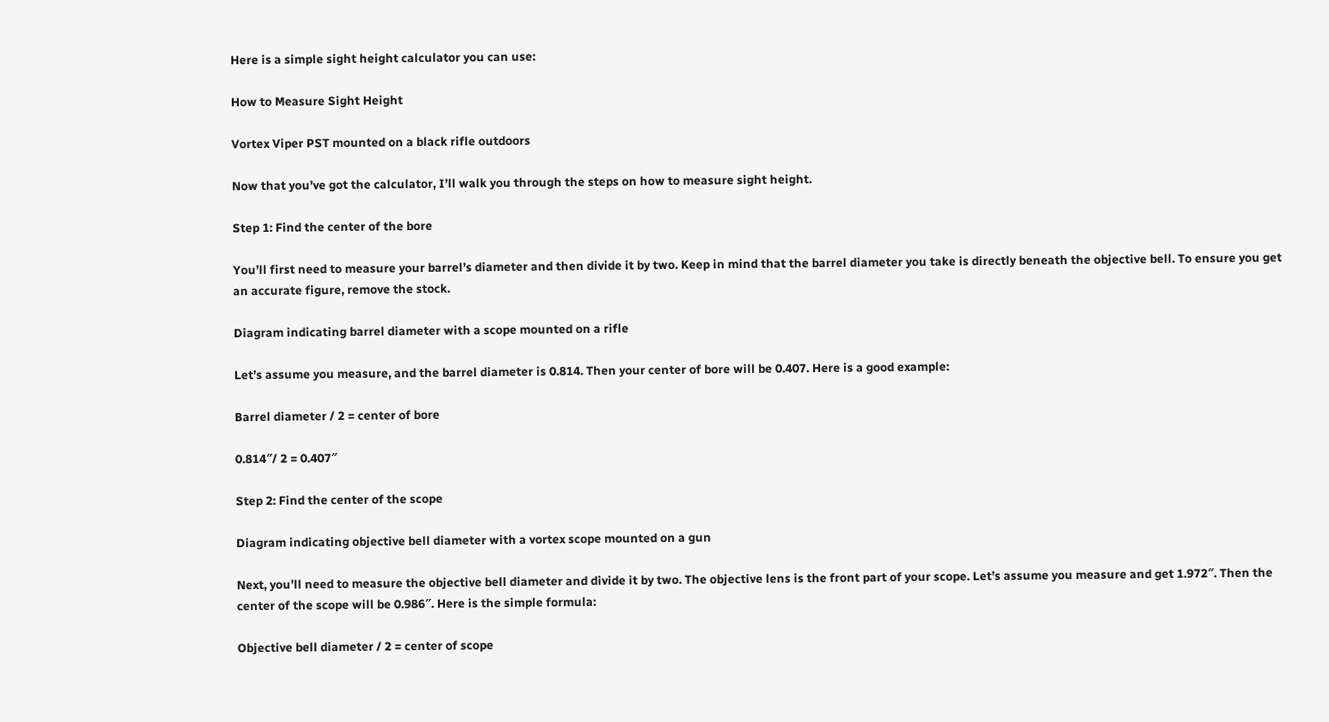Here is a simple sight height calculator you can use:

How to Measure Sight Height

Vortex Viper PST mounted on a black rifle outdoors

Now that you’ve got the calculator, I’ll walk you through the steps on how to measure sight height.

Step 1: Find the center of the bore

You’ll first need to measure your barrel’s diameter and then divide it by two. Keep in mind that the barrel diameter you take is directly beneath the objective bell. To ensure you get an accurate figure, remove the stock.

Diagram indicating barrel diameter with a scope mounted on a rifle

Let’s assume you measure, and the barrel diameter is 0.814. Then your center of bore will be 0.407. Here is a good example:

Barrel diameter / 2 = center of bore

0.814″/ 2 = 0.407″

Step 2: Find the center of the scope

Diagram indicating objective bell diameter with a vortex scope mounted on a gun

Next, you’ll need to measure the objective bell diameter and divide it by two. The objective lens is the front part of your scope. Let’s assume you measure and get 1.972″. Then the center of the scope will be 0.986″. Here is the simple formula:

Objective bell diameter / 2 = center of scope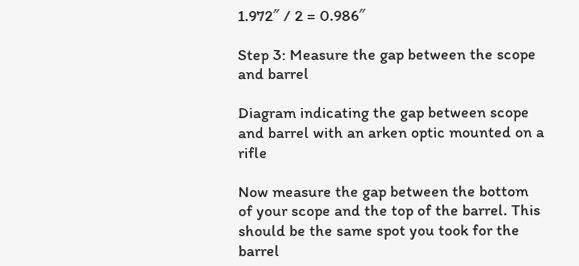1.972″ / 2 = 0.986″

Step 3: Measure the gap between the scope and barrel

Diagram indicating the gap between scope and barrel with an arken optic mounted on a rifle

Now measure the gap between the bottom of your scope and the top of the barrel. This should be the same spot you took for the barrel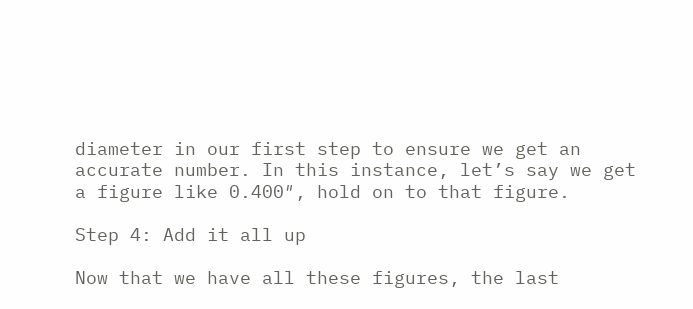diameter in our first step to ensure we get an accurate number. In this instance, let’s say we get a figure like 0.400″, hold on to that figure.

Step 4: Add it all up

Now that we have all these figures, the last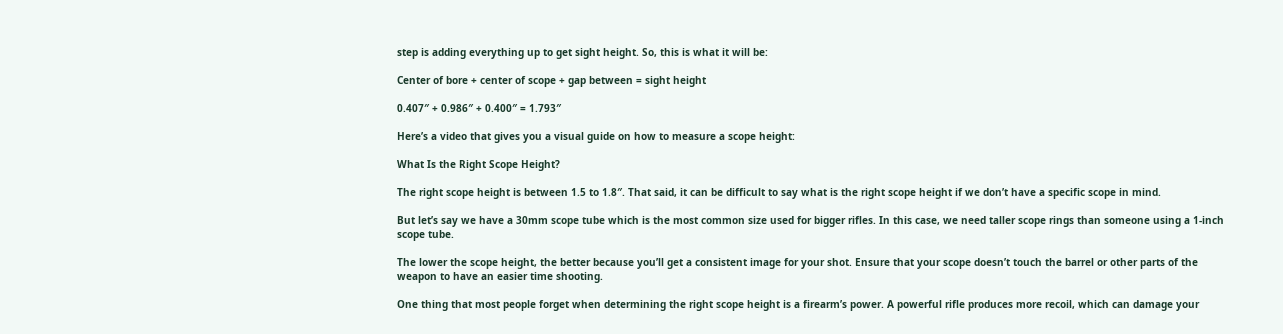step is adding everything up to get sight height. So, this is what it will be:

Center of bore + center of scope + gap between = sight height

0.407″ + 0.986″ + 0.400″ = 1.793″

Here’s a video that gives you a visual guide on how to measure a scope height:

What Is the Right Scope Height?

The right scope height is between 1.5 to 1.8″. That said, it can be difficult to say what is the right scope height if we don’t have a specific scope in mind.

But let’s say we have a 30mm scope tube which is the most common size used for bigger rifles. In this case, we need taller scope rings than someone using a 1-inch scope tube.

The lower the scope height, the better because you’ll get a consistent image for your shot. Ensure that your scope doesn’t touch the barrel or other parts of the weapon to have an easier time shooting.

One thing that most people forget when determining the right scope height is a firearm’s power. A powerful rifle produces more recoil, which can damage your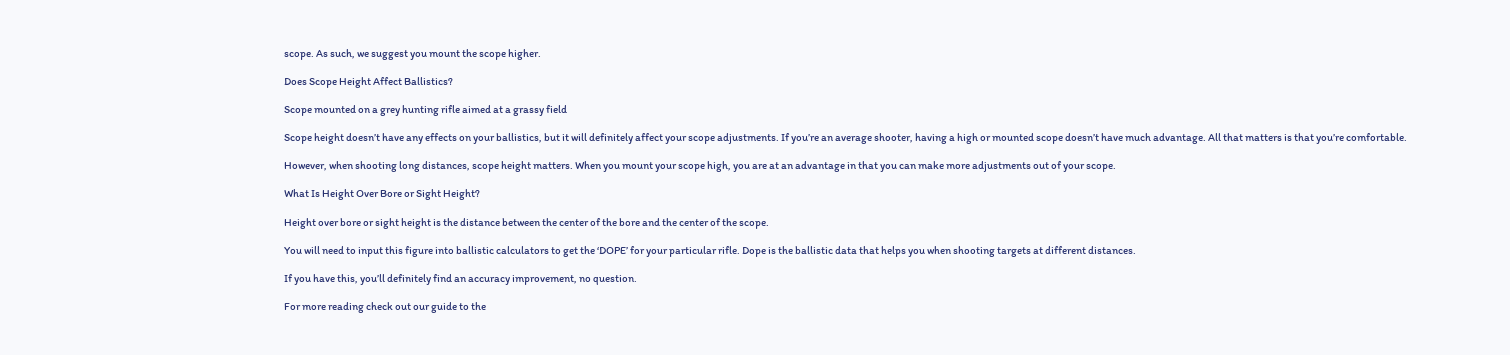scope. As such, we suggest you mount the scope higher.

Does Scope Height Affect Ballistics?

Scope mounted on a grey hunting rifle aimed at a grassy field

Scope height doesn’t have any effects on your ballistics, but it will definitely affect your scope adjustments. If you’re an average shooter, having a high or mounted scope doesn’t have much advantage. All that matters is that you’re comfortable.

However, when shooting long distances, scope height matters. When you mount your scope high, you are at an advantage in that you can make more adjustments out of your scope.

What Is Height Over Bore or Sight Height?

Height over bore or sight height is the distance between the center of the bore and the center of the scope.

You will need to input this figure into ballistic calculators to get the ‘DOPE’ for your particular rifle. Dope is the ballistic data that helps you when shooting targets at different distances.

If you have this, you’ll definitely find an accuracy improvement, no question.

For more reading check out our guide to the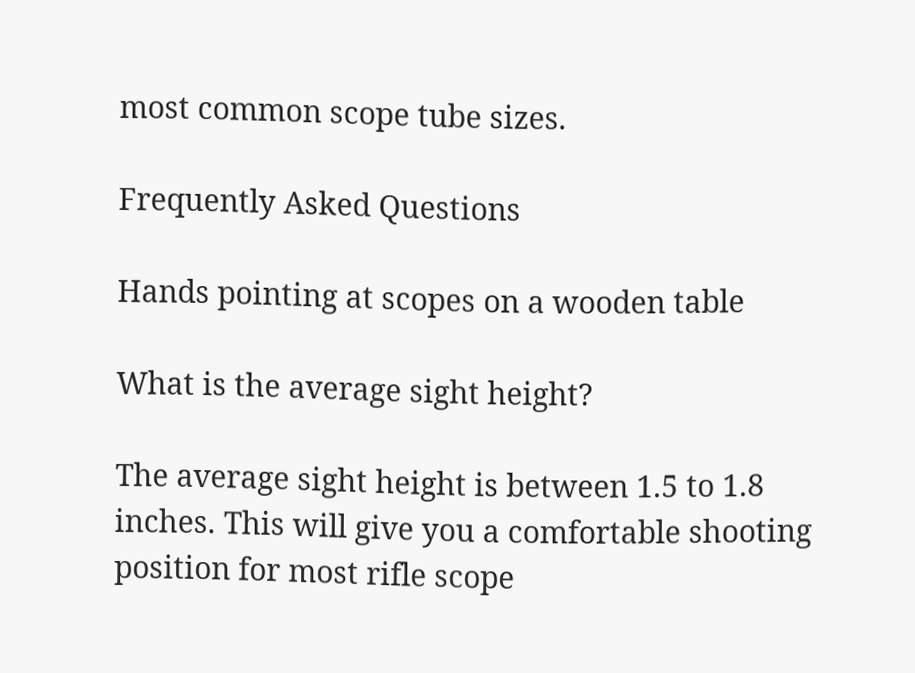most common scope tube sizes.

Frequently Asked Questions

Hands pointing at scopes on a wooden table

What is the average sight height?

The average sight height is between 1.5 to 1.8 inches. This will give you a comfortable shooting position for most rifle scope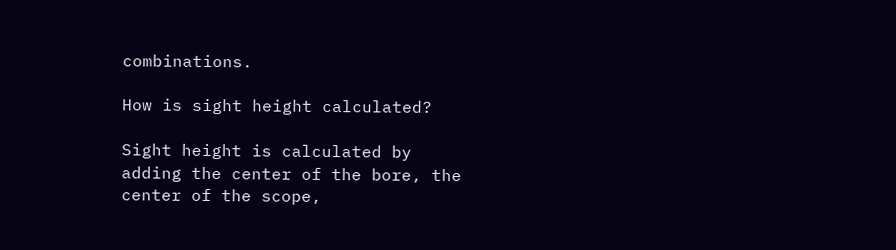combinations.

How is sight height calculated?

Sight height is calculated by adding the center of the bore, the center of the scope,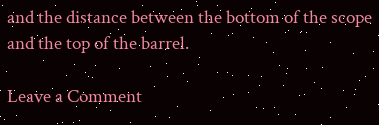and the distance between the bottom of the scope and the top of the barrel.

Leave a Comment